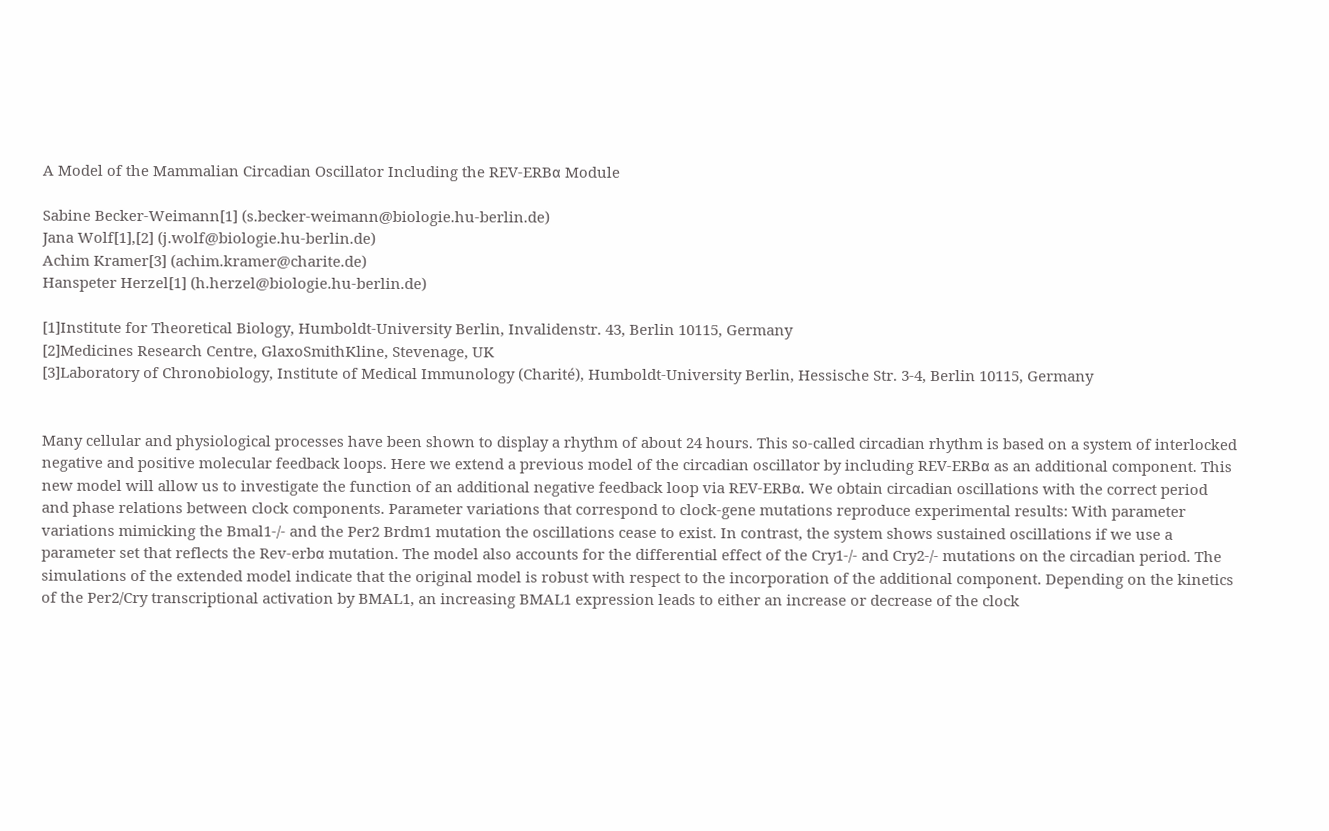A Model of the Mammalian Circadian Oscillator Including the REV-ERBα Module

Sabine Becker-Weimann[1] (s.becker-weimann@biologie.hu-berlin.de)
Jana Wolf[1],[2] (j.wolf@biologie.hu-berlin.de)
Achim Kramer[3] (achim.kramer@charite.de)
Hanspeter Herzel[1] (h.herzel@biologie.hu-berlin.de)

[1]Institute for Theoretical Biology, Humboldt-University Berlin, Invalidenstr. 43, Berlin 10115, Germany
[2]Medicines Research Centre, GlaxoSmithKline, Stevenage, UK
[3]Laboratory of Chronobiology, Institute of Medical Immunology (Charité), Humboldt-University Berlin, Hessische Str. 3-4, Berlin 10115, Germany


Many cellular and physiological processes have been shown to display a rhythm of about 24 hours. This so-called circadian rhythm is based on a system of interlocked negative and positive molecular feedback loops. Here we extend a previous model of the circadian oscillator by including REV-ERBα as an additional component. This new model will allow us to investigate the function of an additional negative feedback loop via REV-ERBα. We obtain circadian oscillations with the correct period and phase relations between clock components. Parameter variations that correspond to clock-gene mutations reproduce experimental results: With parameter variations mimicking the Bmal1-/- and the Per2 Brdm1 mutation the oscillations cease to exist. In contrast, the system shows sustained oscillations if we use a parameter set that reflects the Rev-erbα mutation. The model also accounts for the differential effect of the Cry1-/- and Cry2-/- mutations on the circadian period. The simulations of the extended model indicate that the original model is robust with respect to the incorporation of the additional component. Depending on the kinetics of the Per2/Cry transcriptional activation by BMAL1, an increasing BMAL1 expression leads to either an increase or decrease of the clock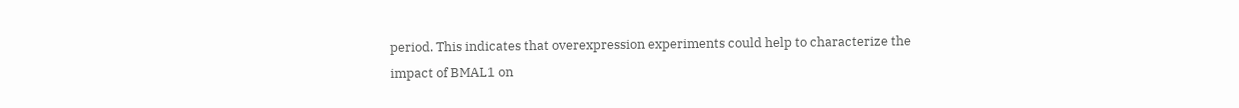period. This indicates that overexpression experiments could help to characterize the impact of BMAL1 on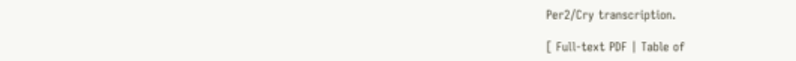Per2/Cry transcription.

[ Full-text PDF | Table of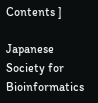Contents ]

Japanese Society for Bioinformatics